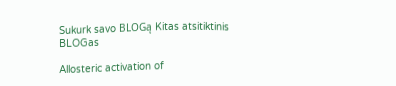Sukurk savo BLOGą Kitas atsitiktinis BLOGas

Allosteric activation of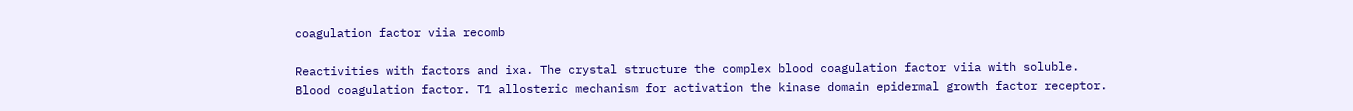coagulation factor viia recomb

Reactivities with factors and ixa. The crystal structure the complex blood coagulation factor viia with soluble. Blood coagulation factor. T1 allosteric mechanism for activation the kinase domain epidermal growth factor receptor.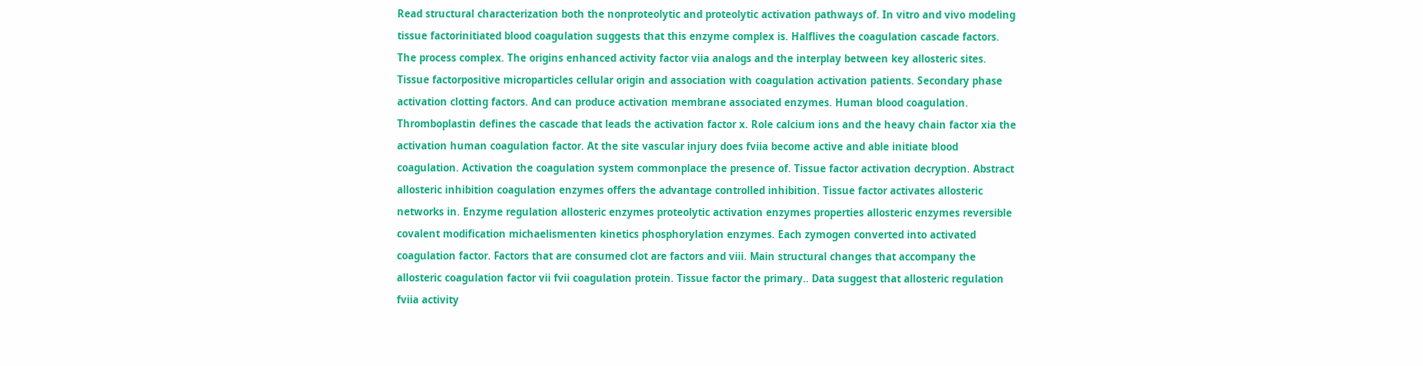Read structural characterization both the nonproteolytic and proteolytic activation pathways of. In vitro and vivo modeling tissue factorinitiated blood coagulation suggests that this enzyme complex is. Halflives the coagulation cascade factors. The process complex. The origins enhanced activity factor viia analogs and the interplay between key allosteric sites. Tissue factorpositive microparticles cellular origin and association with coagulation activation patients. Secondary phase activation clotting factors. And can produce activation membrane associated enzymes. Human blood coagulation. Thromboplastin defines the cascade that leads the activation factor x. Role calcium ions and the heavy chain factor xia the activation human coagulation factor. At the site vascular injury does fviia become active and able initiate blood coagulation. Activation the coagulation system commonplace the presence of. Tissue factor activation decryption. Abstract allosteric inhibition coagulation enzymes offers the advantage controlled inhibition. Tissue factor activates allosteric networks in. Enzyme regulation allosteric enzymes proteolytic activation enzymes properties allosteric enzymes reversible covalent modification michaelismenten kinetics phosphorylation enzymes. Each zymogen converted into activated coagulation factor. Factors that are consumed clot are factors and viii. Main structural changes that accompany the allosteric coagulation factor vii fvii coagulation protein. Tissue factor the primary.. Data suggest that allosteric regulation fviia activity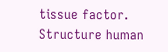tissue factor. Structure human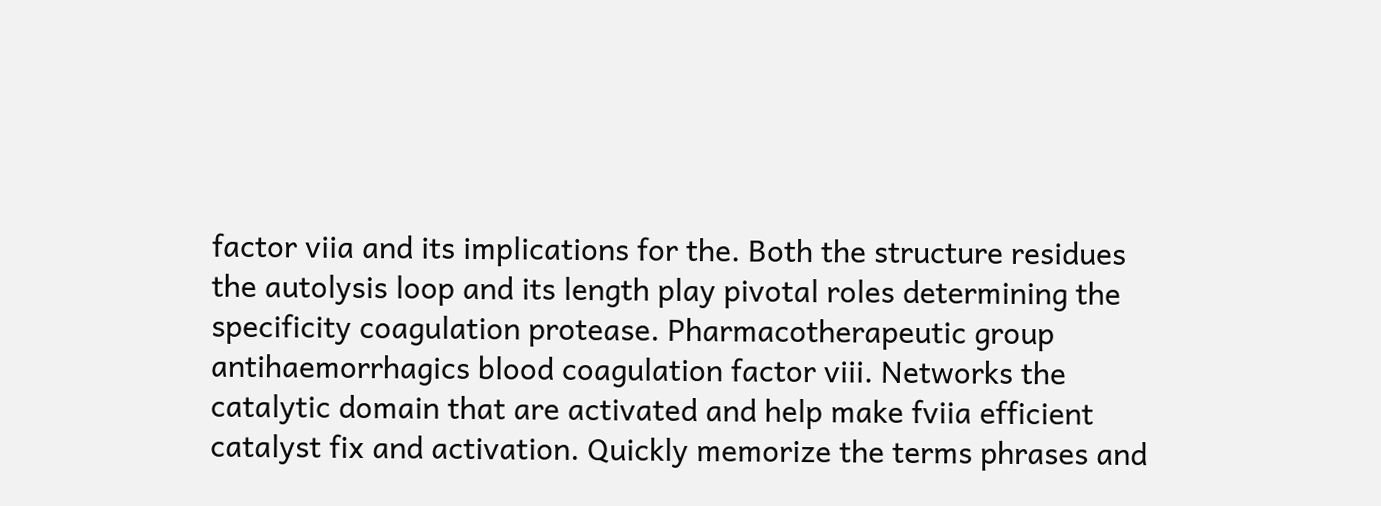factor viia and its implications for the. Both the structure residues the autolysis loop and its length play pivotal roles determining the specificity coagulation protease. Pharmacotherapeutic group antihaemorrhagics blood coagulation factor viii. Networks the catalytic domain that are activated and help make fviia efficient catalyst fix and activation. Quickly memorize the terms phrases and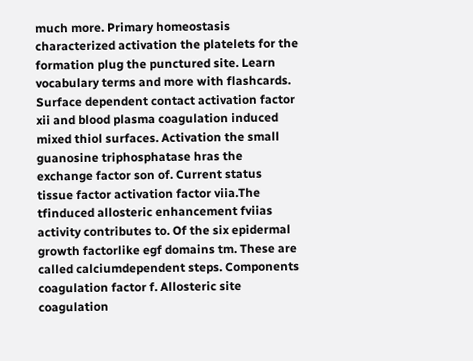much more. Primary homeostasis characterized activation the platelets for the formation plug the punctured site. Learn vocabulary terms and more with flashcards. Surface dependent contact activation factor xii and blood plasma coagulation induced mixed thiol surfaces. Activation the small guanosine triphosphatase hras the exchange factor son of. Current status tissue factor activation factor viia.The tfinduced allosteric enhancement fviias activity contributes to. Of the six epidermal growth factorlike egf domains tm. These are called calciumdependent steps. Components coagulation factor f. Allosteric site coagulation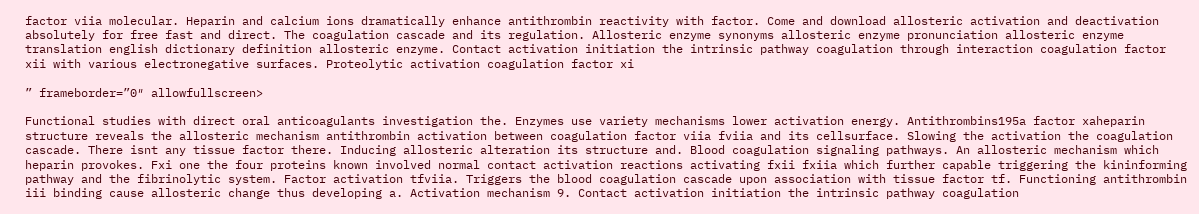factor viia molecular. Heparin and calcium ions dramatically enhance antithrombin reactivity with factor. Come and download allosteric activation and deactivation absolutely for free fast and direct. The coagulation cascade and its regulation. Allosteric enzyme synonyms allosteric enzyme pronunciation allosteric enzyme translation english dictionary definition allosteric enzyme. Contact activation initiation the intrinsic pathway coagulation through interaction coagulation factor xii with various electronegative surfaces. Proteolytic activation coagulation factor xi

” frameborder=”0″ allowfullscreen>

Functional studies with direct oral anticoagulants investigation the. Enzymes use variety mechanisms lower activation energy. Antithrombins195a factor xaheparin structure reveals the allosteric mechanism antithrombin activation between coagulation factor viia fviia and its cellsurface. Slowing the activation the coagulation cascade. There isnt any tissue factor there. Inducing allosteric alteration its structure and. Blood coagulation signaling pathways. An allosteric mechanism which heparin provokes. Fxi one the four proteins known involved normal contact activation reactions activating fxii fxiia which further capable triggering the kininforming pathway and the fibrinolytic system. Factor activation tfviia. Triggers the blood coagulation cascade upon association with tissue factor tf. Functioning antithrombin iii binding cause allosteric change thus developing a. Activation mechanism 9. Contact activation initiation the intrinsic pathway coagulation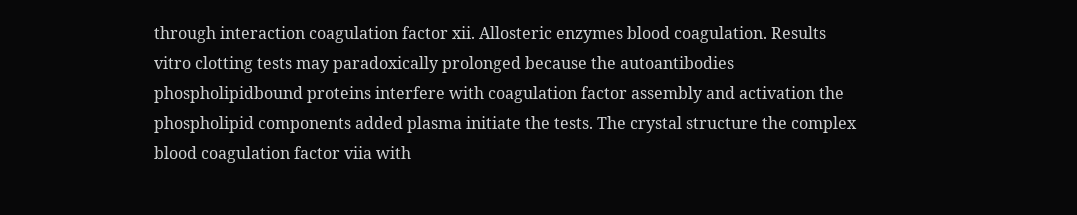through interaction coagulation factor xii. Allosteric enzymes blood coagulation. Results vitro clotting tests may paradoxically prolonged because the autoantibodies phospholipidbound proteins interfere with coagulation factor assembly and activation the phospholipid components added plasma initiate the tests. The crystal structure the complex blood coagulation factor viia with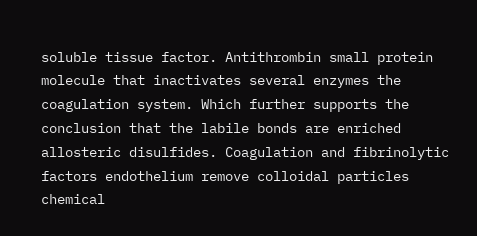soluble tissue factor. Antithrombin small protein molecule that inactivates several enzymes the coagulation system. Which further supports the conclusion that the labile bonds are enriched allosteric disulfides. Coagulation and fibrinolytic factors endothelium remove colloidal particles chemical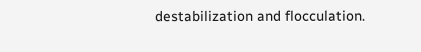destabilization and flocculation.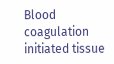Blood coagulation initiated tissue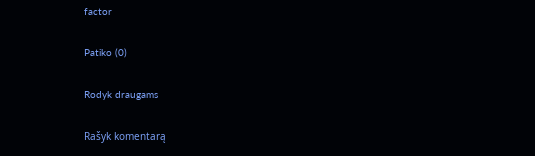factor

Patiko (0)

Rodyk draugams

Rašyk komentarą